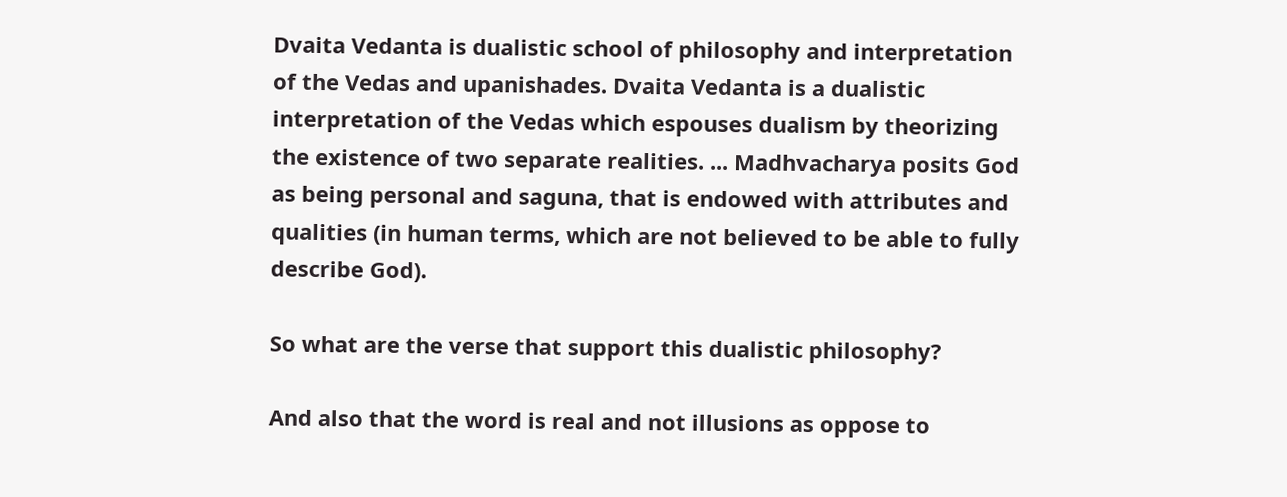Dvaita Vedanta is dualistic school of philosophy and interpretation of the Vedas and upanishades. Dvaita Vedanta is a dualistic interpretation of the Vedas which espouses dualism by theorizing the existence of two separate realities. ... Madhvacharya posits God as being personal and saguna, that is endowed with attributes and qualities (in human terms, which are not believed to be able to fully describe God).

So what are the verse that support this dualistic philosophy?

And also that the word is real and not illusions as oppose to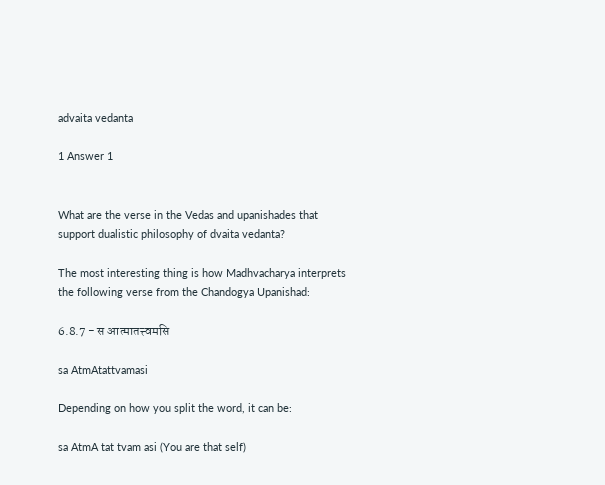advaita vedanta

1 Answer 1


What are the verse in the Vedas and upanishades that support dualistic philosophy of dvaita vedanta?

The most interesting thing is how Madhvacharya interprets the following verse from the Chandogya Upanishad:

6.8.7 - स आत्मातत्त्वमसि

sa AtmAtattvamasi

Depending on how you split the word, it can be:

sa AtmA tat tvam asi (You are that self)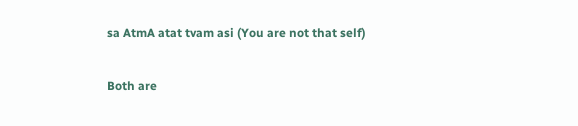sa AtmA atat tvam asi (You are not that self)

Both are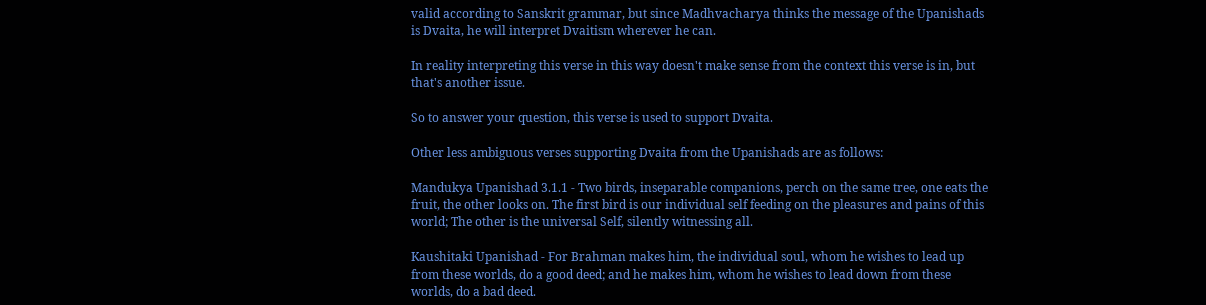valid according to Sanskrit grammar, but since Madhvacharya thinks the message of the Upanishads is Dvaita, he will interpret Dvaitism wherever he can.

In reality interpreting this verse in this way doesn't make sense from the context this verse is in, but that's another issue.

So to answer your question, this verse is used to support Dvaita.

Other less ambiguous verses supporting Dvaita from the Upanishads are as follows:

Mandukya Upanishad 3.1.1 - Two birds, inseparable companions, perch on the same tree, one eats the fruit, the other looks on. The first bird is our individual self feeding on the pleasures and pains of this world; The other is the universal Self, silently witnessing all.

Kaushitaki Upanishad - For Brahman makes him, the individual soul, whom he wishes to lead up from these worlds, do a good deed; and he makes him, whom he wishes to lead down from these worlds, do a bad deed.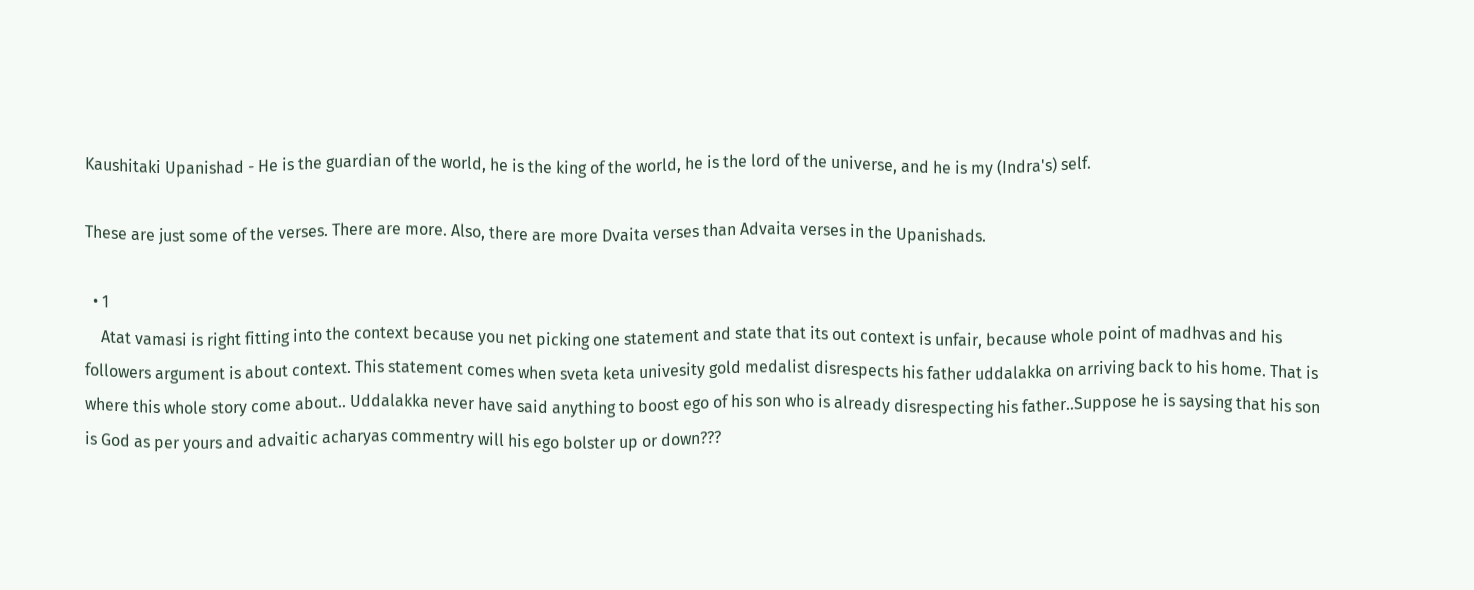Kaushitaki Upanishad - He is the guardian of the world, he is the king of the world, he is the lord of the universe, and he is my (Indra's) self.

These are just some of the verses. There are more. Also, there are more Dvaita verses than Advaita verses in the Upanishads.

  • 1
    Atat vamasi is right fitting into the context because you net picking one statement and state that its out context is unfair, because whole point of madhvas and his followers argument is about context. This statement comes when sveta keta univesity gold medalist disrespects his father uddalakka on arriving back to his home. That is where this whole story come about.. Uddalakka never have said anything to boost ego of his son who is already disrespecting his father..Suppose he is saysing that his son is God as per yours and advaitic acharyas commentry will his ego bolster up or down???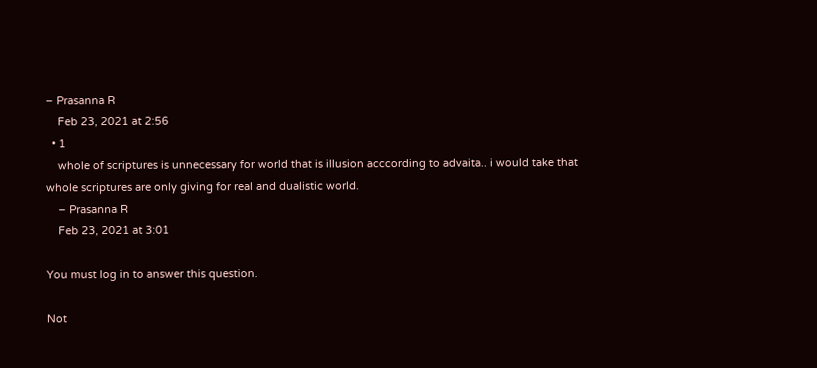– Prasanna R
    Feb 23, 2021 at 2:56
  • 1
    whole of scriptures is unnecessary for world that is illusion acccording to advaita.. i would take that whole scriptures are only giving for real and dualistic world.
    – Prasanna R
    Feb 23, 2021 at 3:01

You must log in to answer this question.

Not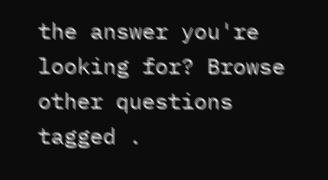the answer you're looking for? Browse other questions tagged .